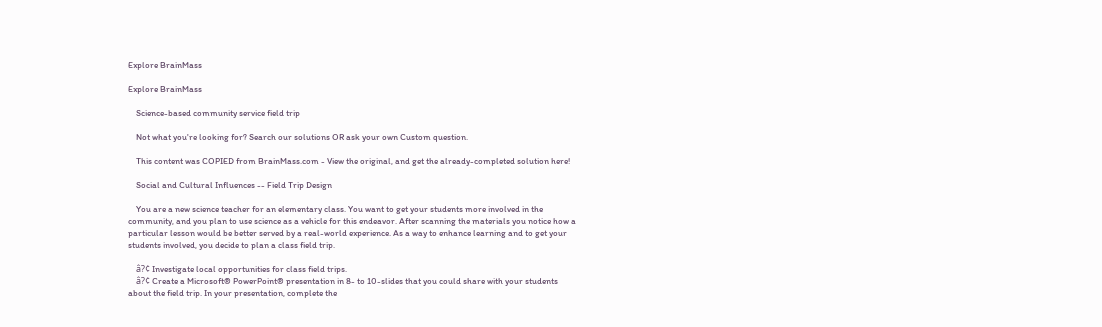Explore BrainMass

Explore BrainMass

    Science-based community service field trip

    Not what you're looking for? Search our solutions OR ask your own Custom question.

    This content was COPIED from BrainMass.com - View the original, and get the already-completed solution here!

    Social and Cultural Influences -- Field Trip Design

    You are a new science teacher for an elementary class. You want to get your students more involved in the community, and you plan to use science as a vehicle for this endeavor. After scanning the materials you notice how a particular lesson would be better served by a real-world experience. As a way to enhance learning and to get your students involved, you decide to plan a class field trip.

    â?¢ Investigate local opportunities for class field trips.
    â?¢ Create a Microsoft® PowerPoint® presentation in 8- to 10-slides that you could share with your students about the field trip. In your presentation, complete the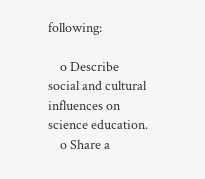following:

    o Describe social and cultural influences on science education.
    o Share a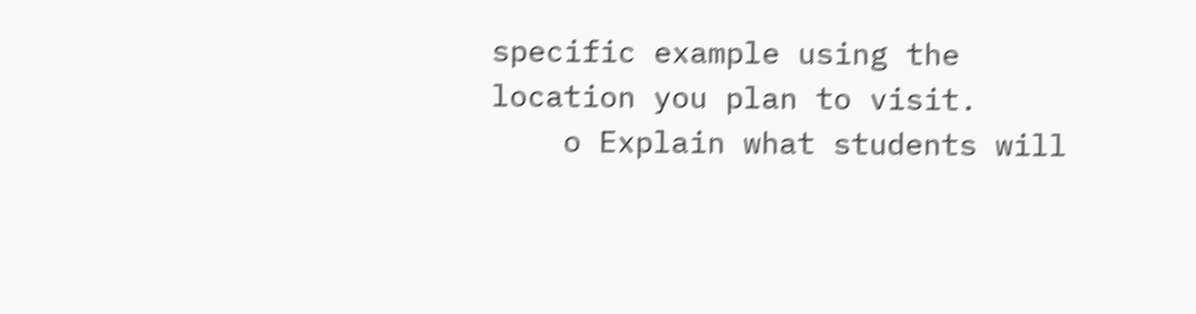specific example using the location you plan to visit.
    o Explain what students will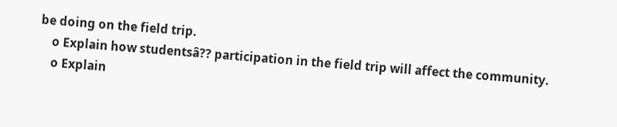be doing on the field trip.
    o Explain how studentsâ?? participation in the field trip will affect the community.
    o Explain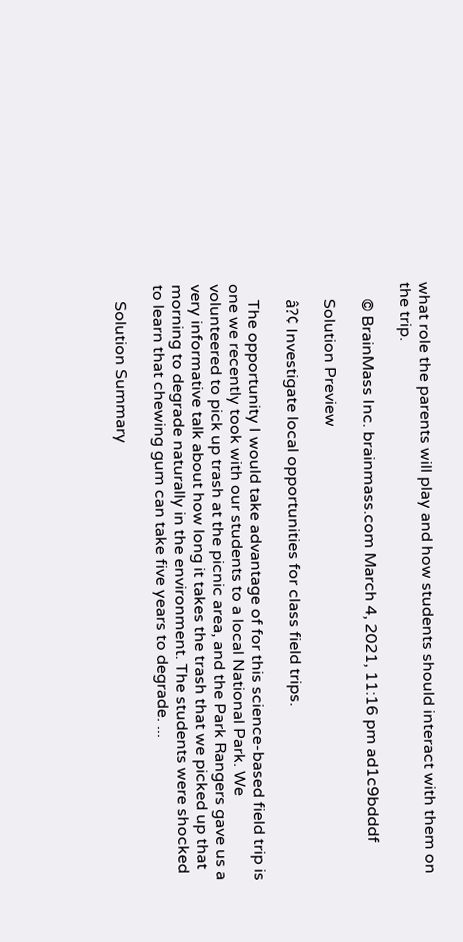what role the parents will play and how students should interact with them on the trip.

    © BrainMass Inc. brainmass.com March 4, 2021, 11:16 pm ad1c9bdddf

    Solution Preview

    â?¢ Investigate local opportunities for class field trips.

    The opportunity I would take advantage of for this science-based field trip is one we recently took with our students to a local National Park. We volunteered to pick up trash at the picnic area, and the Park Rangers gave us a very informative talk about how long it takes the trash that we picked up that morning to degrade naturally in the environment. The students were shocked to learn that chewing gum can take five years to degrade. ...

    Solution Summary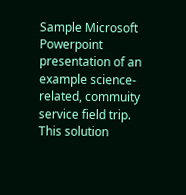Sample Microsoft Powerpoint presentation of an example science-related, commuity service field trip. This solution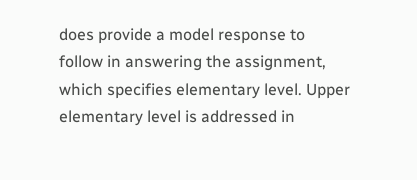does provide a model response to follow in answering the assignment, which specifies elementary level. Upper elementary level is addressed in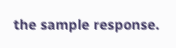the sample response.